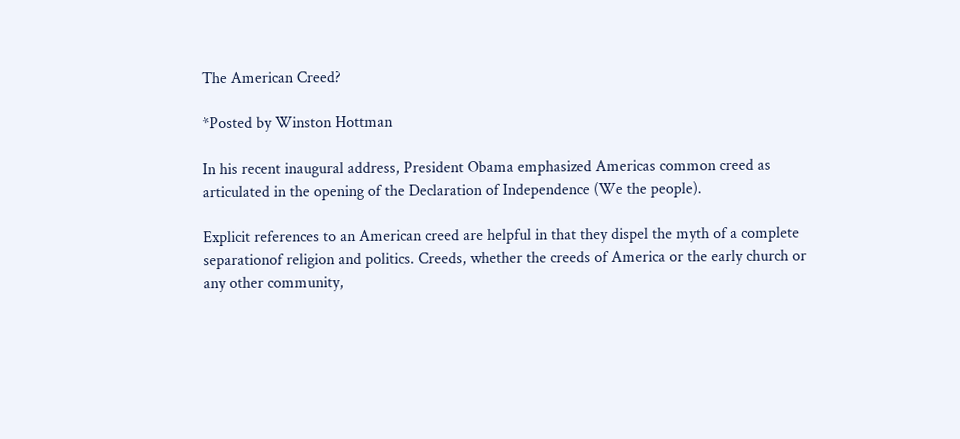The American Creed?

*Posted by Winston Hottman

In his recent inaugural address, President Obama emphasized Americas common creed as articulated in the opening of the Declaration of Independence (We the people).

Explicit references to an American creed are helpful in that they dispel the myth of a complete separationof religion and politics. Creeds, whether the creeds of America or the early church or any other community,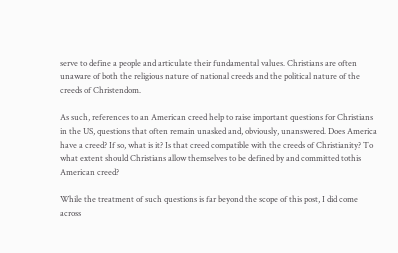serve to define a people and articulate their fundamental values. Christians are often unaware of both the religious nature of national creeds and the political nature of the creeds of Christendom.

As such, references to an American creed help to raise important questions for Christians in the US, questions that often remain unasked and, obviously, unanswered. Does America have a creed? If so, what is it? Is that creed compatible with the creeds of Christianity? To what extent should Christians allow themselves to be defined by and committed tothis American creed?

While the treatment of such questions is far beyond the scope of this post, I did come across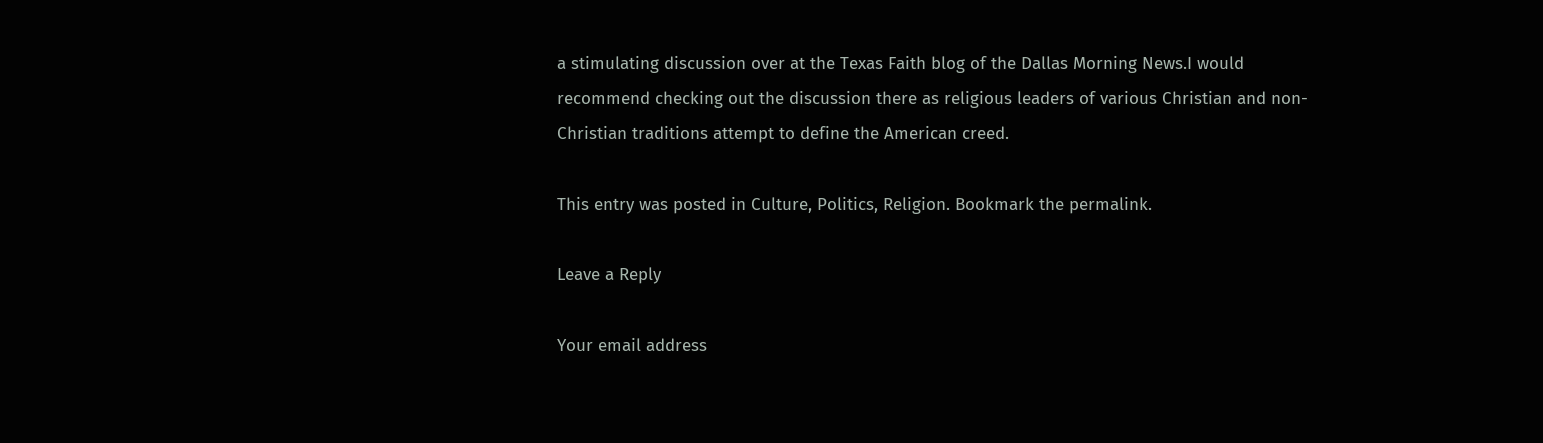a stimulating discussion over at the Texas Faith blog of the Dallas Morning News.I would recommend checking out the discussion there as religious leaders of various Christian and non-Christian traditions attempt to define the American creed.

This entry was posted in Culture, Politics, Religion. Bookmark the permalink.

Leave a Reply

Your email address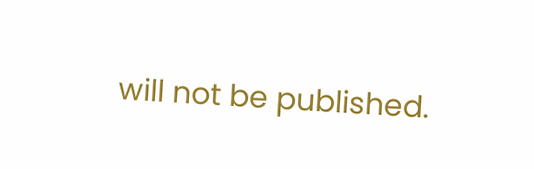will not be published.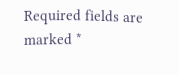Required fields are marked *